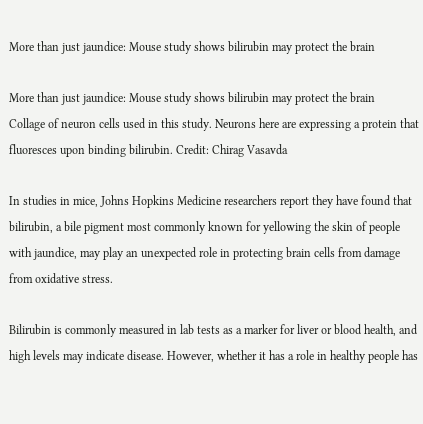More than just jaundice: Mouse study shows bilirubin may protect the brain

More than just jaundice: Mouse study shows bilirubin may protect the brain
Collage of neuron cells used in this study. Neurons here are expressing a protein that fluoresces upon binding bilirubin. Credit: Chirag Vasavda

In studies in mice, Johns Hopkins Medicine researchers report they have found that bilirubin, a bile pigment most commonly known for yellowing the skin of people with jaundice, may play an unexpected role in protecting brain cells from damage from oxidative stress.

Bilirubin is commonly measured in lab tests as a marker for liver or blood health, and high levels may indicate disease. However, whether it has a role in healthy people has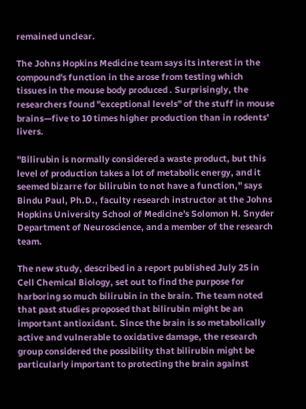remained unclear.

The Johns Hopkins Medicine team says its interest in the compound's function in the arose from testing which tissues in the mouse body produced . Surprisingly, the researchers found "exceptional levels" of the stuff in mouse brains—five to 10 times higher production than in rodents' livers.

"Bilirubin is normally considered a waste product, but this level of production takes a lot of metabolic energy, and it seemed bizarre for bilirubin to not have a function," says Bindu Paul, Ph.D., faculty research instructor at the Johns Hopkins University School of Medicine's Solomon H. Snyder Department of Neuroscience, and a member of the research team.

The new study, described in a report published July 25 in Cell Chemical Biology, set out to find the purpose for harboring so much bilirubin in the brain. The team noted that past studies proposed that bilirubin might be an important antioxidant. Since the brain is so metabolically active and vulnerable to oxidative damage, the research group considered the possibility that bilirubin might be particularly important to protecting the brain against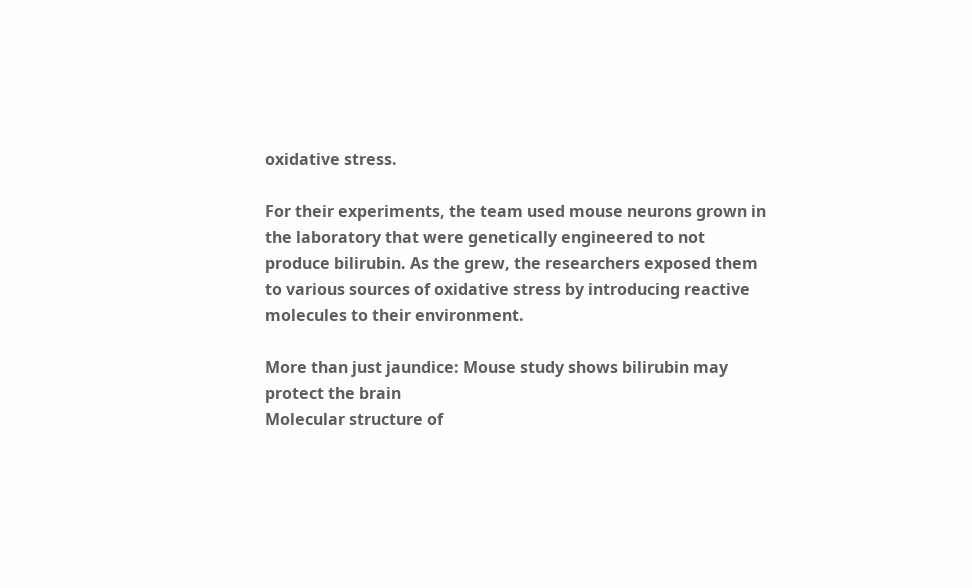oxidative stress.

For their experiments, the team used mouse neurons grown in the laboratory that were genetically engineered to not produce bilirubin. As the grew, the researchers exposed them to various sources of oxidative stress by introducing reactive molecules to their environment.

More than just jaundice: Mouse study shows bilirubin may protect the brain
Molecular structure of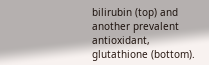bilirubin (top) and another prevalent antioxidant, glutathione (bottom).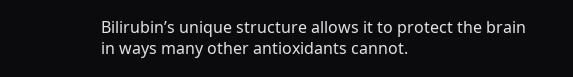Bilirubin’s unique structure allows it to protect the brain in ways many other antioxidants cannot.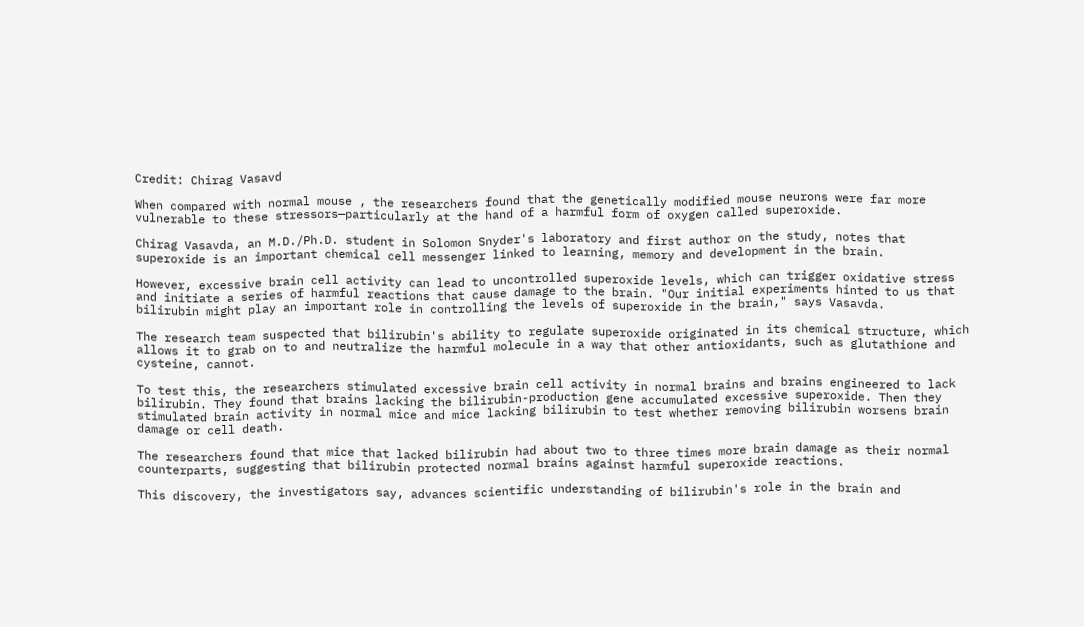Credit: Chirag Vasavd

When compared with normal mouse , the researchers found that the genetically modified mouse neurons were far more vulnerable to these stressors—particularly at the hand of a harmful form of oxygen called superoxide.

Chirag Vasavda, an M.D./Ph.D. student in Solomon Snyder's laboratory and first author on the study, notes that superoxide is an important chemical cell messenger linked to learning, memory and development in the brain.

However, excessive brain cell activity can lead to uncontrolled superoxide levels, which can trigger oxidative stress and initiate a series of harmful reactions that cause damage to the brain. "Our initial experiments hinted to us that bilirubin might play an important role in controlling the levels of superoxide in the brain," says Vasavda.

The research team suspected that bilirubin's ability to regulate superoxide originated in its chemical structure, which allows it to grab on to and neutralize the harmful molecule in a way that other antioxidants, such as glutathione and cysteine, cannot.

To test this, the researchers stimulated excessive brain cell activity in normal brains and brains engineered to lack bilirubin. They found that brains lacking the bilirubin-production gene accumulated excessive superoxide. Then they stimulated brain activity in normal mice and mice lacking bilirubin to test whether removing bilirubin worsens brain damage or cell death.

The researchers found that mice that lacked bilirubin had about two to three times more brain damage as their normal counterparts, suggesting that bilirubin protected normal brains against harmful superoxide reactions.

This discovery, the investigators say, advances scientific understanding of bilirubin's role in the brain and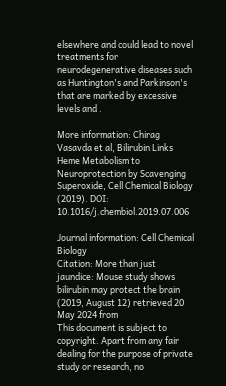elsewhere and could lead to novel treatments for neurodegenerative diseases such as Huntington's and Parkinson's that are marked by excessive levels and .

More information: Chirag Vasavda et al, Bilirubin Links Heme Metabolism to Neuroprotection by Scavenging Superoxide, Cell Chemical Biology (2019). DOI: 10.1016/j.chembiol.2019.07.006

Journal information: Cell Chemical Biology
Citation: More than just jaundice: Mouse study shows bilirubin may protect the brain (2019, August 12) retrieved 20 May 2024 from
This document is subject to copyright. Apart from any fair dealing for the purpose of private study or research, no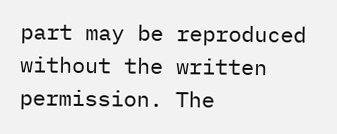part may be reproduced without the written permission. The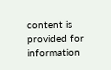content is provided for information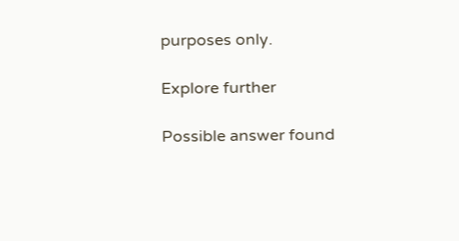purposes only.

Explore further

Possible answer found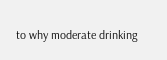to why moderate drinking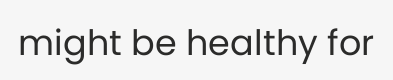might be healthy for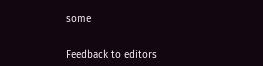some


Feedback to editors